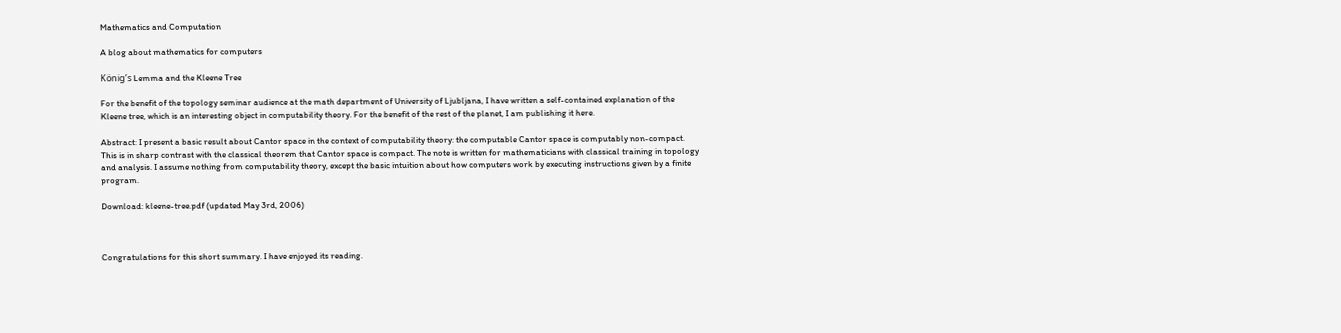Mathematics and Computation

A blog about mathematics for computers

König’s Lemma and the Kleene Tree

For the benefit of the topology seminar audience at the math department of University of Ljubljana, I have written a self-contained explanation of the Kleene tree, which is an interesting object in computability theory. For the benefit of the rest of the planet, I am publishing it here.

Abstract: I present a basic result about Cantor space in the context of computability theory: the computable Cantor space is computably non-compact. This is in sharp contrast with the classical theorem that Cantor space is compact. The note is written for mathematicians with classical training in topology and analysis. I assume nothing from computability theory, except the basic intuition about how computers work by executing instructions given by a finite program.

Download: kleene-tree.pdf (updated May 3rd, 2006)



Congratulations for this short summary. I have enjoyed its reading.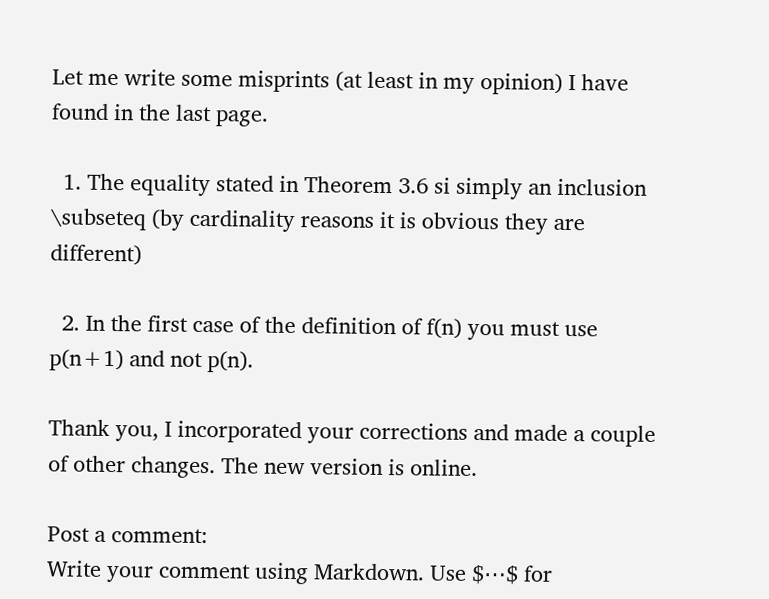Let me write some misprints (at least in my opinion) I have found in the last page.

  1. The equality stated in Theorem 3.6 si simply an inclusion \subseteq (by cardinality reasons it is obvious they are different)

  2. In the first case of the definition of f(n) you must use p(n+1) and not p(n).

Thank you, I incorporated your corrections and made a couple of other changes. The new version is online.

Post a comment:
Write your comment using Markdown. Use $⋯$ for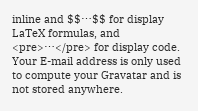inline and $$⋯$$ for display LaTeX formulas, and <pre>⋯</pre> for display code. Your E-mail address is only used to compute your Gravatar and is not stored anywhere.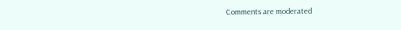Comments are moderated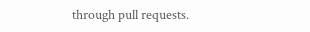through pull requests.